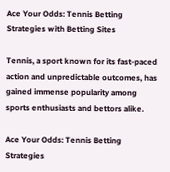Ace Your Odds: Tennis Betting Strategies with Betting Sites

Tennis, a sport known for its fast-paced action and unpredictable outcomes, has gained immense popularity among sports enthusiasts and bettors alike.

Ace Your Odds: Tennis Betting Strategies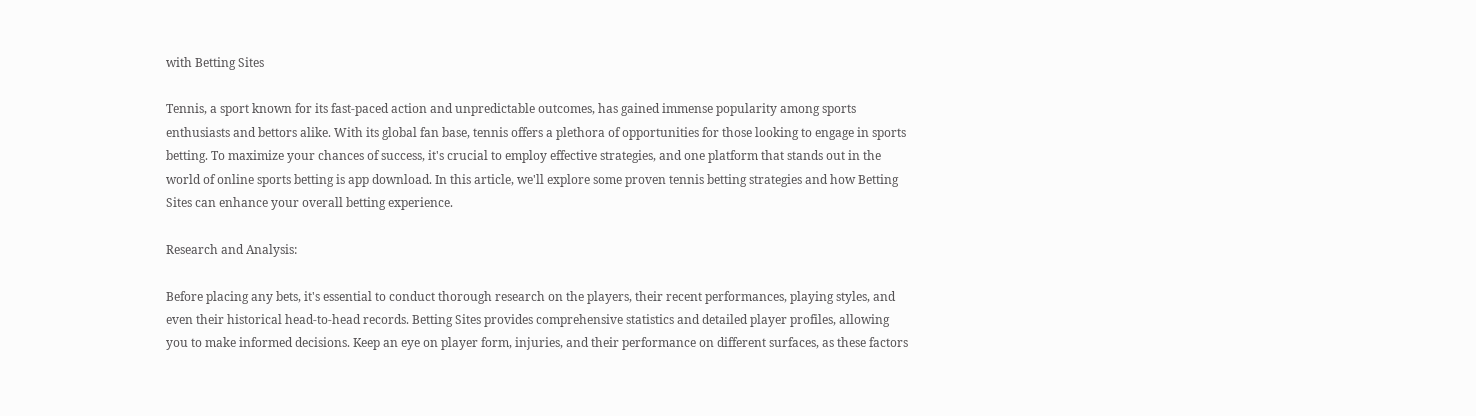with Betting Sites

Tennis, a sport known for its fast-paced action and unpredictable outcomes, has gained immense popularity among sports enthusiasts and bettors alike. With its global fan base, tennis offers a plethora of opportunities for those looking to engage in sports betting. To maximize your chances of success, it's crucial to employ effective strategies, and one platform that stands out in the world of online sports betting is app download. In this article, we'll explore some proven tennis betting strategies and how Betting Sites can enhance your overall betting experience.

Research and Analysis:

Before placing any bets, it's essential to conduct thorough research on the players, their recent performances, playing styles, and even their historical head-to-head records. Betting Sites provides comprehensive statistics and detailed player profiles, allowing you to make informed decisions. Keep an eye on player form, injuries, and their performance on different surfaces, as these factors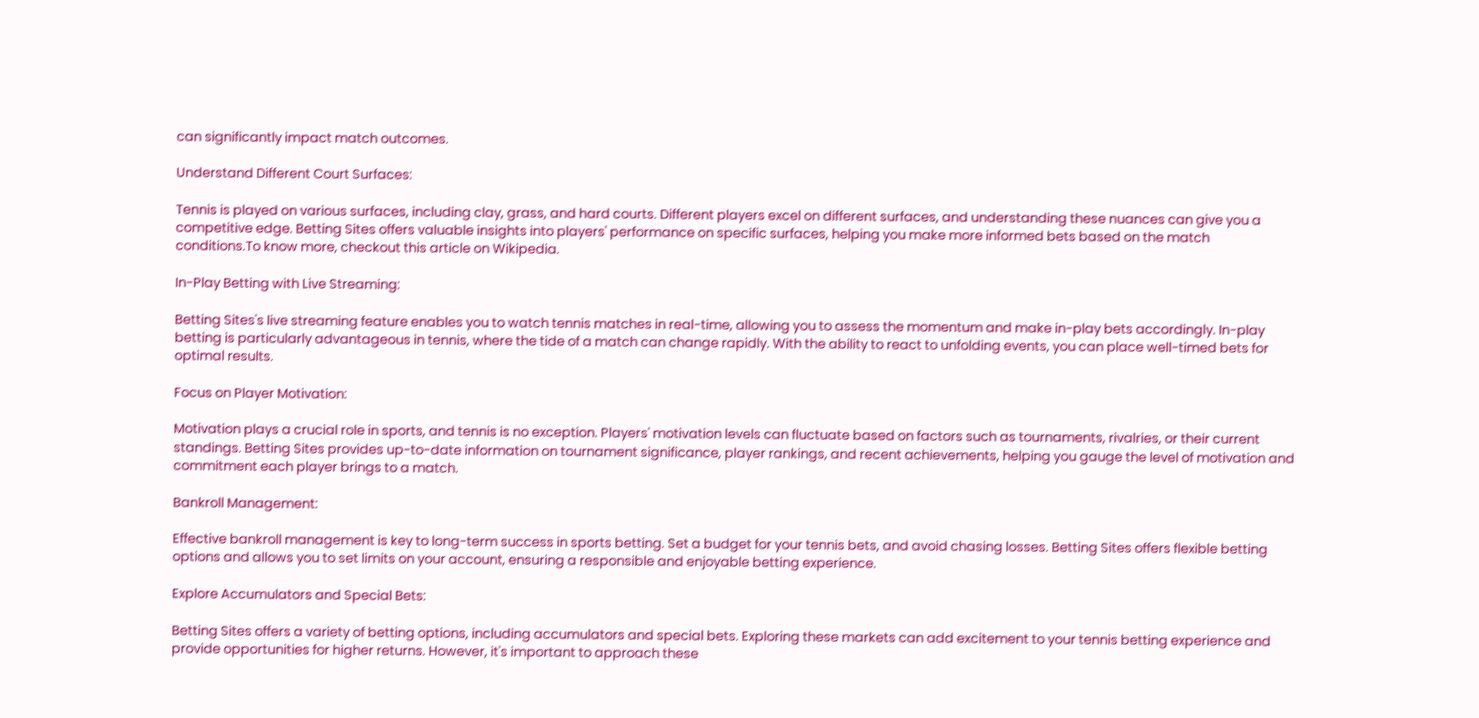can significantly impact match outcomes.

Understand Different Court Surfaces:

Tennis is played on various surfaces, including clay, grass, and hard courts. Different players excel on different surfaces, and understanding these nuances can give you a competitive edge. Betting Sites offers valuable insights into players' performance on specific surfaces, helping you make more informed bets based on the match conditions.To know more, checkout this article on Wikipedia.

In-Play Betting with Live Streaming:

Betting Sites's live streaming feature enables you to watch tennis matches in real-time, allowing you to assess the momentum and make in-play bets accordingly. In-play betting is particularly advantageous in tennis, where the tide of a match can change rapidly. With the ability to react to unfolding events, you can place well-timed bets for optimal results.

Focus on Player Motivation:

Motivation plays a crucial role in sports, and tennis is no exception. Players' motivation levels can fluctuate based on factors such as tournaments, rivalries, or their current standings. Betting Sites provides up-to-date information on tournament significance, player rankings, and recent achievements, helping you gauge the level of motivation and commitment each player brings to a match.

Bankroll Management:

Effective bankroll management is key to long-term success in sports betting. Set a budget for your tennis bets, and avoid chasing losses. Betting Sites offers flexible betting options and allows you to set limits on your account, ensuring a responsible and enjoyable betting experience.

Explore Accumulators and Special Bets:

Betting Sites offers a variety of betting options, including accumulators and special bets. Exploring these markets can add excitement to your tennis betting experience and provide opportunities for higher returns. However, it's important to approach these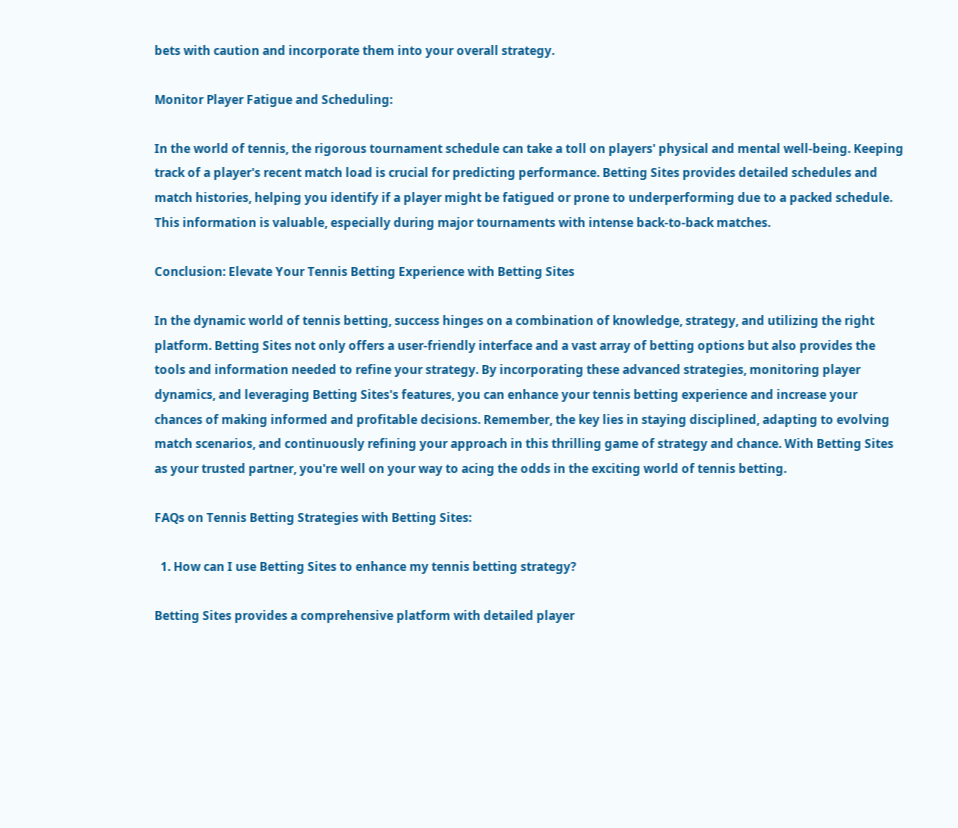bets with caution and incorporate them into your overall strategy.

Monitor Player Fatigue and Scheduling:

In the world of tennis, the rigorous tournament schedule can take a toll on players' physical and mental well-being. Keeping track of a player's recent match load is crucial for predicting performance. Betting Sites provides detailed schedules and match histories, helping you identify if a player might be fatigued or prone to underperforming due to a packed schedule. This information is valuable, especially during major tournaments with intense back-to-back matches.

Conclusion: Elevate Your Tennis Betting Experience with Betting Sites

In the dynamic world of tennis betting, success hinges on a combination of knowledge, strategy, and utilizing the right platform. Betting Sites not only offers a user-friendly interface and a vast array of betting options but also provides the tools and information needed to refine your strategy. By incorporating these advanced strategies, monitoring player dynamics, and leveraging Betting Sites's features, you can enhance your tennis betting experience and increase your chances of making informed and profitable decisions. Remember, the key lies in staying disciplined, adapting to evolving match scenarios, and continuously refining your approach in this thrilling game of strategy and chance. With Betting Sites as your trusted partner, you're well on your way to acing the odds in the exciting world of tennis betting.

FAQs on Tennis Betting Strategies with Betting Sites:

  1. How can I use Betting Sites to enhance my tennis betting strategy?

Betting Sites provides a comprehensive platform with detailed player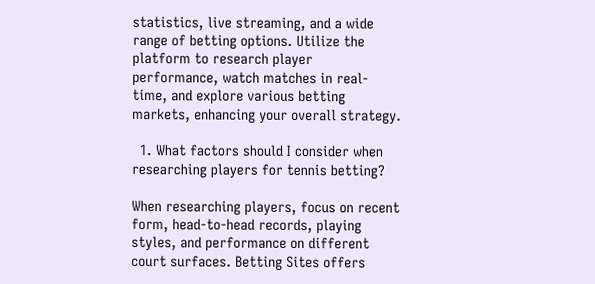statistics, live streaming, and a wide range of betting options. Utilize the platform to research player performance, watch matches in real-time, and explore various betting markets, enhancing your overall strategy.

  1. What factors should I consider when researching players for tennis betting?

When researching players, focus on recent form, head-to-head records, playing styles, and performance on different court surfaces. Betting Sites offers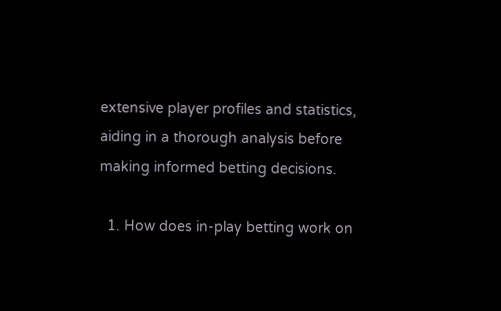extensive player profiles and statistics, aiding in a thorough analysis before making informed betting decisions.

  1. How does in-play betting work on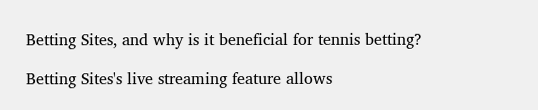Betting Sites, and why is it beneficial for tennis betting?

Betting Sites's live streaming feature allows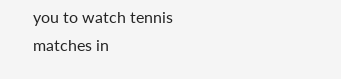you to watch tennis matches in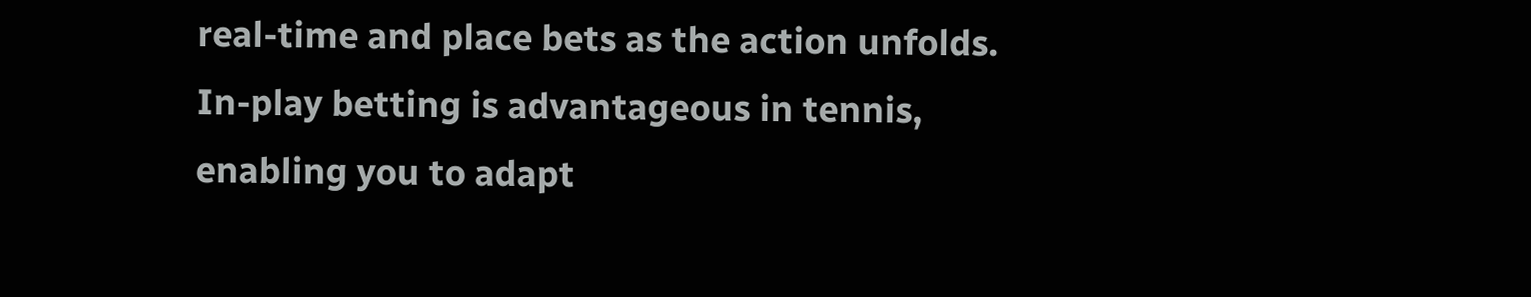real-time and place bets as the action unfolds. In-play betting is advantageous in tennis, enabling you to adapt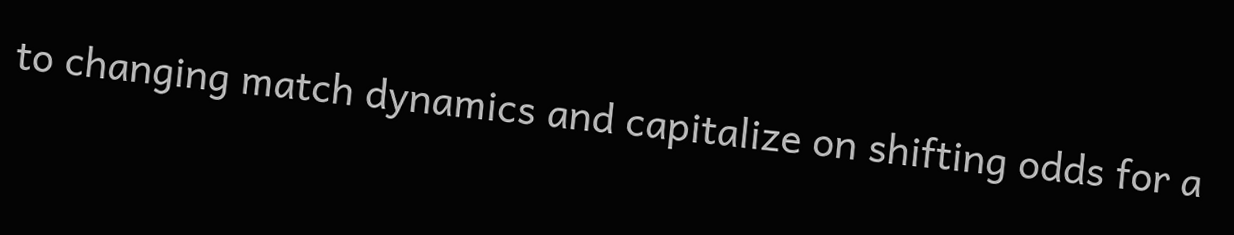to changing match dynamics and capitalize on shifting odds for a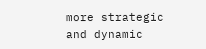more strategic and dynamic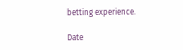betting experience.

Date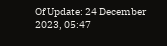Of Update: 24 December 2023, 05:47